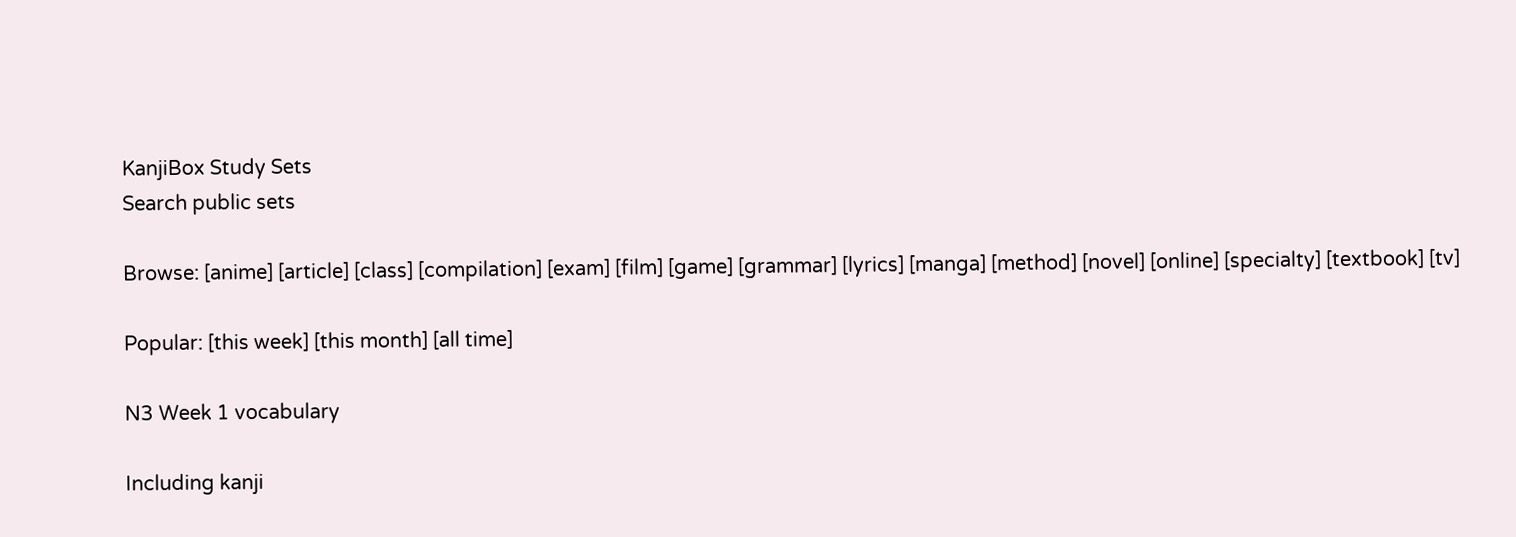KanjiBox Study Sets
Search public sets

Browse: [anime] [article] [class] [compilation] [exam] [film] [game] [grammar] [lyrics] [manga] [method] [novel] [online] [specialty] [textbook] [tv]

Popular: [this week] [this month] [all time]

N3 Week 1 vocabulary

Including kanji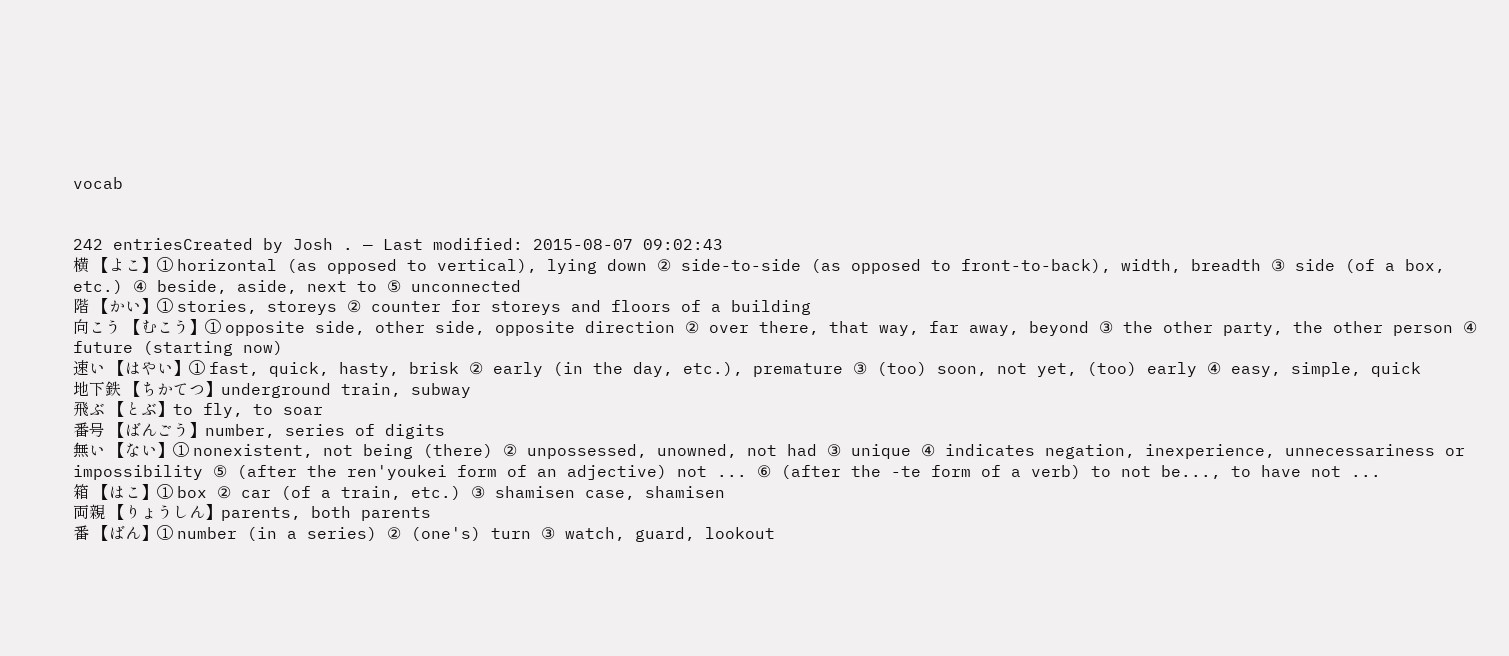vocab


242 entriesCreated by Josh . — Last modified: 2015-08-07 09:02:43
横 【よこ】① horizontal (as opposed to vertical), lying down ② side-to-side (as opposed to front-to-back), width, breadth ③ side (of a box, etc.) ④ beside, aside, next to ⑤ unconnected
階 【かい】① stories, storeys ② counter for storeys and floors of a building
向こう 【むこう】① opposite side, other side, opposite direction ② over there, that way, far away, beyond ③ the other party, the other person ④ future (starting now)
速い 【はやい】① fast, quick, hasty, brisk ② early (in the day, etc.), premature ③ (too) soon, not yet, (too) early ④ easy, simple, quick
地下鉄 【ちかてつ】underground train, subway
飛ぶ 【とぶ】to fly, to soar
番号 【ばんごう】number, series of digits
無い 【ない】① nonexistent, not being (there) ② unpossessed, unowned, not had ③ unique ④ indicates negation, inexperience, unnecessariness or impossibility ⑤ (after the ren'youkei form of an adjective) not ... ⑥ (after the -te form of a verb) to not be..., to have not ...
箱 【はこ】① box ② car (of a train, etc.) ③ shamisen case, shamisen
両親 【りょうしん】parents, both parents
番 【ばん】① number (in a series) ② (one's) turn ③ watch, guard, lookout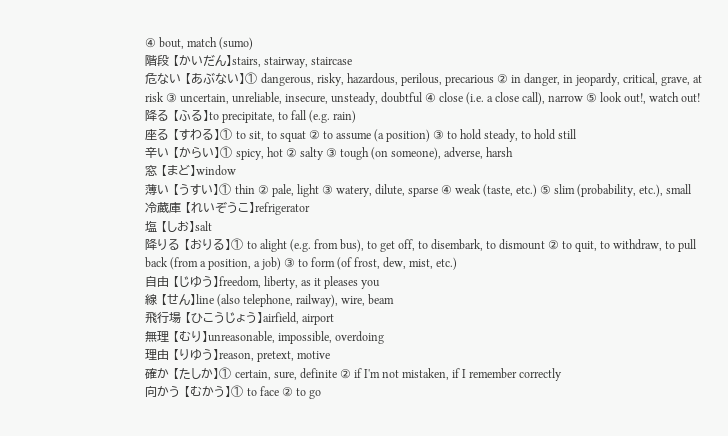④ bout, match (sumo)
階段 【かいだん】stairs, stairway, staircase
危ない 【あぶない】① dangerous, risky, hazardous, perilous, precarious ② in danger, in jeopardy, critical, grave, at risk ③ uncertain, unreliable, insecure, unsteady, doubtful ④ close (i.e. a close call), narrow ⑤ look out!, watch out!
降る 【ふる】to precipitate, to fall (e.g. rain)
座る 【すわる】① to sit, to squat ② to assume (a position) ③ to hold steady, to hold still
辛い 【からい】① spicy, hot ② salty ③ tough (on someone), adverse, harsh
窓 【まど】window
薄い 【うすい】① thin ② pale, light ③ watery, dilute, sparse ④ weak (taste, etc.) ⑤ slim (probability, etc.), small
冷蔵庫 【れいぞうこ】refrigerator
塩 【しお】salt
降りる 【おりる】① to alight (e.g. from bus), to get off, to disembark, to dismount ② to quit, to withdraw, to pull back (from a position, a job) ③ to form (of frost, dew, mist, etc.)
自由 【じゆう】freedom, liberty, as it pleases you
線 【せん】line (also telephone, railway), wire, beam
飛行場 【ひこうじょう】airfield, airport
無理 【むり】unreasonable, impossible, overdoing
理由 【りゆう】reason, pretext, motive
確か 【たしか】① certain, sure, definite ② if I'm not mistaken, if I remember correctly
向かう 【むかう】① to face ② to go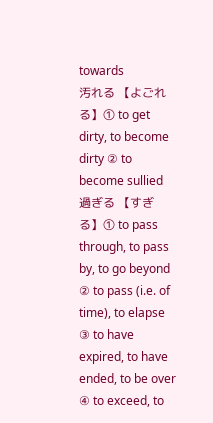towards
汚れる 【よごれる】① to get dirty, to become dirty ② to become sullied
過ぎる 【すぎる】① to pass through, to pass by, to go beyond ② to pass (i.e. of time), to elapse ③ to have expired, to have ended, to be over ④ to exceed, to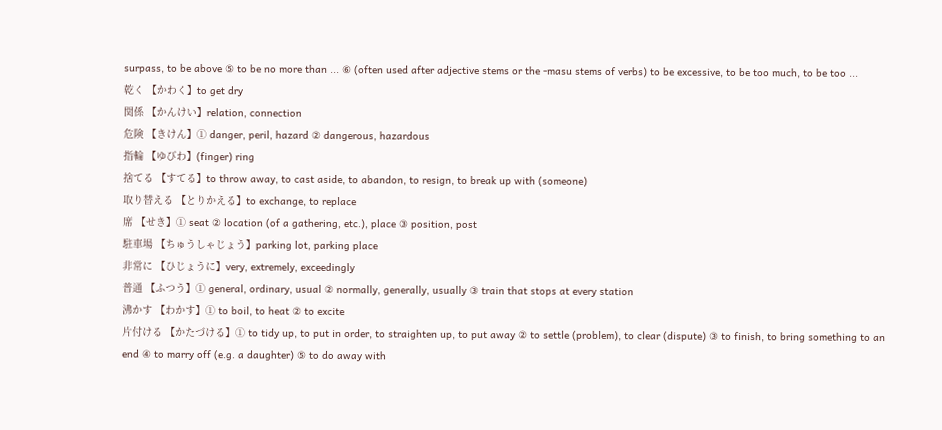surpass, to be above ⑤ to be no more than ... ⑥ (often used after adjective stems or the -masu stems of verbs) to be excessive, to be too much, to be too ...
乾く 【かわく】to get dry
関係 【かんけい】relation, connection
危険 【きけん】① danger, peril, hazard ② dangerous, hazardous
指輪 【ゆびわ】(finger) ring
捨てる 【すてる】to throw away, to cast aside, to abandon, to resign, to break up with (someone)
取り替える 【とりかえる】to exchange, to replace
席 【せき】① seat ② location (of a gathering, etc.), place ③ position, post
駐車場 【ちゅうしゃじょう】parking lot, parking place
非常に 【ひじょうに】very, extremely, exceedingly
普通 【ふつう】① general, ordinary, usual ② normally, generally, usually ③ train that stops at every station
沸かす 【わかす】① to boil, to heat ② to excite
片付ける 【かたづける】① to tidy up, to put in order, to straighten up, to put away ② to settle (problem), to clear (dispute) ③ to finish, to bring something to an end ④ to marry off (e.g. a daughter) ⑤ to do away with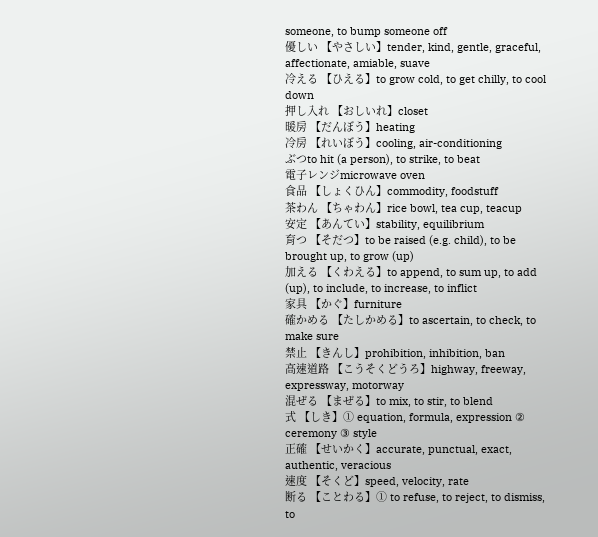someone, to bump someone off
優しい 【やさしい】tender, kind, gentle, graceful, affectionate, amiable, suave
冷える 【ひえる】to grow cold, to get chilly, to cool down
押し入れ 【おしいれ】closet
暖房 【だんぼう】heating
冷房 【れいぼう】cooling, air-conditioning
ぶつto hit (a person), to strike, to beat
電子レンジmicrowave oven
食品 【しょくひん】commodity, foodstuff
茶わん 【ちゃわん】rice bowl, tea cup, teacup
安定 【あんてい】stability, equilibrium
育つ 【そだつ】to be raised (e.g. child), to be brought up, to grow (up)
加える 【くわえる】to append, to sum up, to add (up), to include, to increase, to inflict
家具 【かぐ】furniture
確かめる 【たしかめる】to ascertain, to check, to make sure
禁止 【きんし】prohibition, inhibition, ban
高速道路 【こうそくどうろ】highway, freeway, expressway, motorway
混ぜる 【まぜる】to mix, to stir, to blend
式 【しき】① equation, formula, expression ② ceremony ③ style
正確 【せいかく】accurate, punctual, exact, authentic, veracious
速度 【そくど】speed, velocity, rate
断る 【ことわる】① to refuse, to reject, to dismiss, to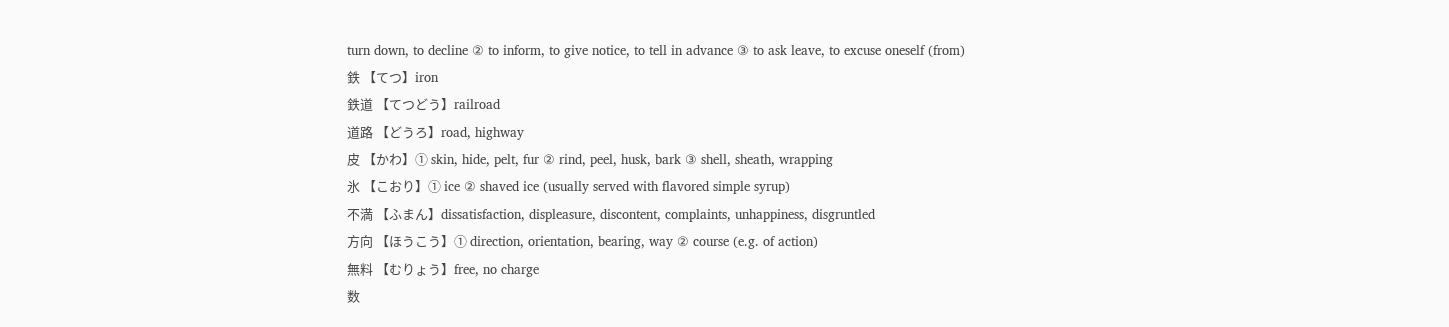turn down, to decline ② to inform, to give notice, to tell in advance ③ to ask leave, to excuse oneself (from)
鉄 【てつ】iron
鉄道 【てつどう】railroad
道路 【どうろ】road, highway
皮 【かわ】① skin, hide, pelt, fur ② rind, peel, husk, bark ③ shell, sheath, wrapping
氷 【こおり】① ice ② shaved ice (usually served with flavored simple syrup)
不満 【ふまん】dissatisfaction, displeasure, discontent, complaints, unhappiness, disgruntled
方向 【ほうこう】① direction, orientation, bearing, way ② course (e.g. of action)
無料 【むりょう】free, no charge
数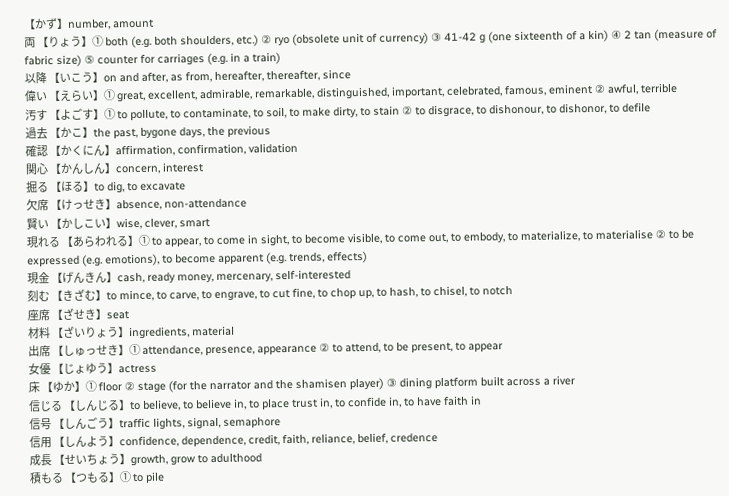【かず】number, amount
両 【りょう】① both (e.g. both shoulders, etc.) ② ryo (obsolete unit of currency) ③ 41-42 g (one sixteenth of a kin) ④ 2 tan (measure of fabric size) ⑤ counter for carriages (e.g. in a train)
以降 【いこう】on and after, as from, hereafter, thereafter, since
偉い 【えらい】① great, excellent, admirable, remarkable, distinguished, important, celebrated, famous, eminent ② awful, terrible
汚す 【よごす】① to pollute, to contaminate, to soil, to make dirty, to stain ② to disgrace, to dishonour, to dishonor, to defile
過去 【かこ】the past, bygone days, the previous
確認 【かくにん】affirmation, confirmation, validation
関心 【かんしん】concern, interest
掘る 【ほる】to dig, to excavate
欠席 【けっせき】absence, non-attendance
賢い 【かしこい】wise, clever, smart
現れる 【あらわれる】① to appear, to come in sight, to become visible, to come out, to embody, to materialize, to materialise ② to be expressed (e.g. emotions), to become apparent (e.g. trends, effects)
現金 【げんきん】cash, ready money, mercenary, self-interested
刻む 【きざむ】to mince, to carve, to engrave, to cut fine, to chop up, to hash, to chisel, to notch
座席 【ざせき】seat
材料 【ざいりょう】ingredients, material
出席 【しゅっせき】① attendance, presence, appearance ② to attend, to be present, to appear
女優 【じょゆう】actress
床 【ゆか】① floor ② stage (for the narrator and the shamisen player) ③ dining platform built across a river
信じる 【しんじる】to believe, to believe in, to place trust in, to confide in, to have faith in
信号 【しんごう】traffic lights, signal, semaphore
信用 【しんよう】confidence, dependence, credit, faith, reliance, belief, credence
成長 【せいちょう】growth, grow to adulthood
積もる 【つもる】① to pile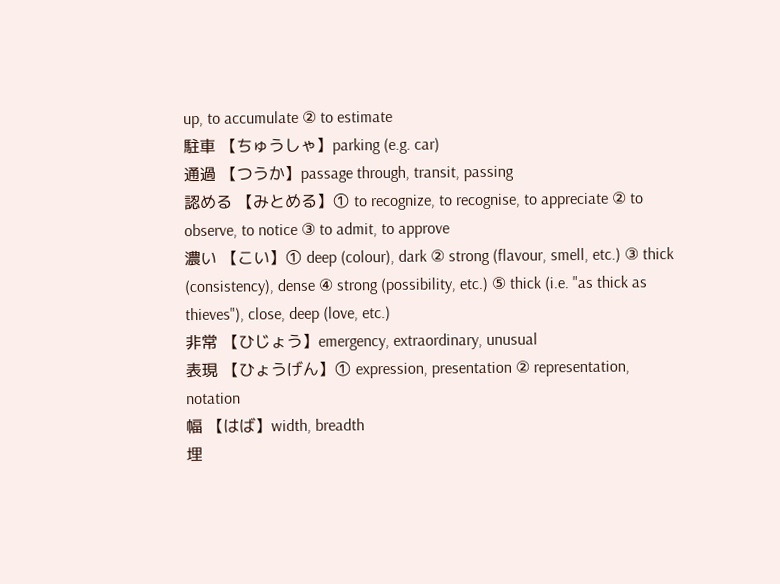up, to accumulate ② to estimate
駐車 【ちゅうしゃ】parking (e.g. car)
通過 【つうか】passage through, transit, passing
認める 【みとめる】① to recognize, to recognise, to appreciate ② to observe, to notice ③ to admit, to approve
濃い 【こい】① deep (colour), dark ② strong (flavour, smell, etc.) ③ thick (consistency), dense ④ strong (possibility, etc.) ⑤ thick (i.e. "as thick as thieves"), close, deep (love, etc.)
非常 【ひじょう】emergency, extraordinary, unusual
表現 【ひょうげん】① expression, presentation ② representation, notation
幅 【はば】width, breadth
埋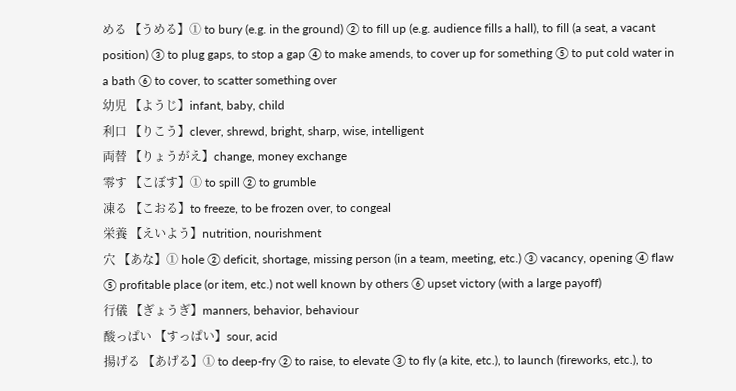める 【うめる】① to bury (e.g. in the ground) ② to fill up (e.g. audience fills a hall), to fill (a seat, a vacant position) ③ to plug gaps, to stop a gap ④ to make amends, to cover up for something ⑤ to put cold water in a bath ⑥ to cover, to scatter something over
幼児 【ようじ】infant, baby, child
利口 【りこう】clever, shrewd, bright, sharp, wise, intelligent
両替 【りょうがえ】change, money exchange
零す 【こぼす】① to spill ② to grumble
凍る 【こおる】to freeze, to be frozen over, to congeal
栄養 【えいよう】nutrition, nourishment
穴 【あな】① hole ② deficit, shortage, missing person (in a team, meeting, etc.) ③ vacancy, opening ④ flaw ⑤ profitable place (or item, etc.) not well known by others ⑥ upset victory (with a large payoff)
行儀 【ぎょうぎ】manners, behavior, behaviour
酸っぱい 【すっぱい】sour, acid
揚げる 【あげる】① to deep-fry ② to raise, to elevate ③ to fly (a kite, etc.), to launch (fireworks, etc.), to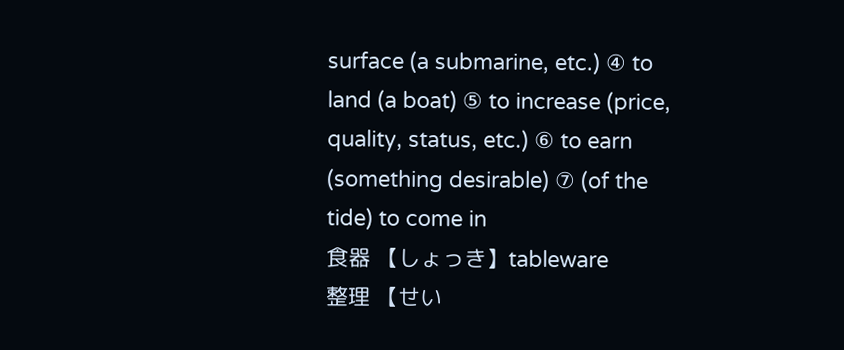surface (a submarine, etc.) ④ to land (a boat) ⑤ to increase (price, quality, status, etc.) ⑥ to earn (something desirable) ⑦ (of the tide) to come in
食器 【しょっき】tableware
整理 【せい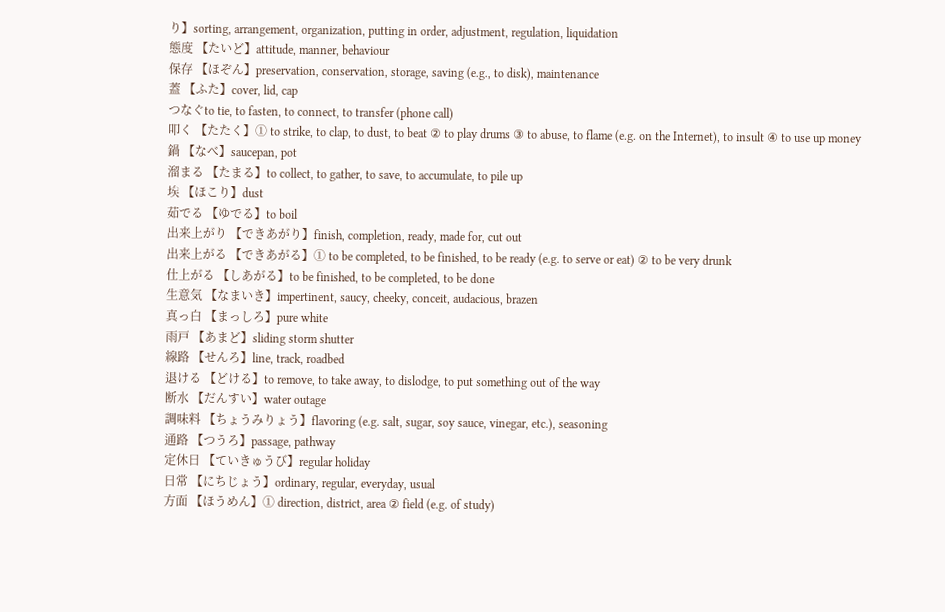り】sorting, arrangement, organization, putting in order, adjustment, regulation, liquidation
態度 【たいど】attitude, manner, behaviour
保存 【ほぞん】preservation, conservation, storage, saving (e.g., to disk), maintenance
蓋 【ふた】cover, lid, cap
つなぐto tie, to fasten, to connect, to transfer (phone call)
叩く 【たたく】① to strike, to clap, to dust, to beat ② to play drums ③ to abuse, to flame (e.g. on the Internet), to insult ④ to use up money
鍋 【なべ】saucepan, pot
溜まる 【たまる】to collect, to gather, to save, to accumulate, to pile up
埃 【ほこり】dust
茹でる 【ゆでる】to boil
出来上がり 【できあがり】finish, completion, ready, made for, cut out
出来上がる 【できあがる】① to be completed, to be finished, to be ready (e.g. to serve or eat) ② to be very drunk
仕上がる 【しあがる】to be finished, to be completed, to be done
生意気 【なまいき】impertinent, saucy, cheeky, conceit, audacious, brazen
真っ白 【まっしろ】pure white
雨戸 【あまど】sliding storm shutter
線路 【せんろ】line, track, roadbed
退ける 【どける】to remove, to take away, to dislodge, to put something out of the way
断水 【だんすい】water outage
調味料 【ちょうみりょう】flavoring (e.g. salt, sugar, soy sauce, vinegar, etc.), seasoning
通路 【つうろ】passage, pathway
定休日 【ていきゅうび】regular holiday
日常 【にちじょう】ordinary, regular, everyday, usual
方面 【ほうめん】① direction, district, area ② field (e.g. of study)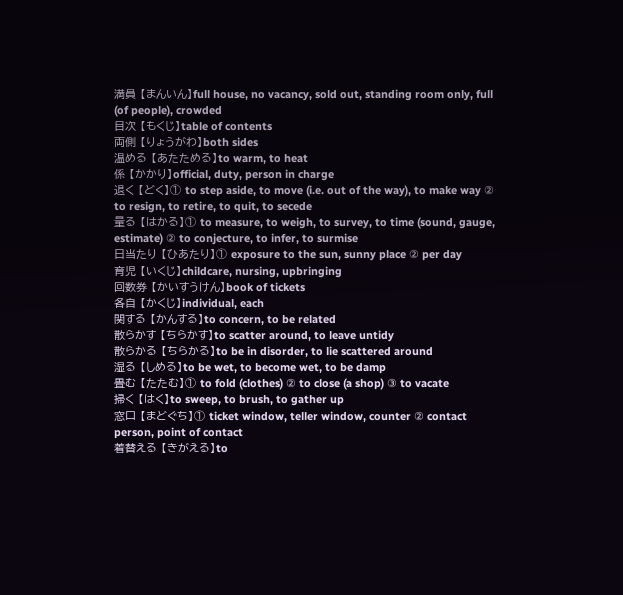満員 【まんいん】full house, no vacancy, sold out, standing room only, full (of people), crowded
目次 【もくじ】table of contents
両側 【りょうがわ】both sides
温める 【あたためる】to warm, to heat
係 【かかり】official, duty, person in charge
退く 【どく】① to step aside, to move (i.e. out of the way), to make way ② to resign, to retire, to quit, to secede
量る 【はかる】① to measure, to weigh, to survey, to time (sound, gauge, estimate) ② to conjecture, to infer, to surmise
日当たり 【ひあたり】① exposure to the sun, sunny place ② per day
育児 【いくじ】childcare, nursing, upbringing
回数券 【かいすうけん】book of tickets
各自 【かくじ】individual, each
関する 【かんする】to concern, to be related
散らかす 【ちらかす】to scatter around, to leave untidy
散らかる 【ちらかる】to be in disorder, to lie scattered around
湿る 【しめる】to be wet, to become wet, to be damp
畳む 【たたむ】① to fold (clothes) ② to close (a shop) ③ to vacate
掃く 【はく】to sweep, to brush, to gather up
窓口 【まどぐち】① ticket window, teller window, counter ② contact person, point of contact
着替える 【きがえる】to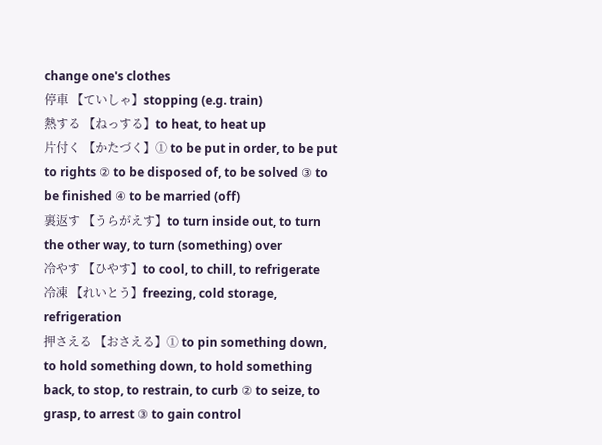change one's clothes
停車 【ていしゃ】stopping (e.g. train)
熱する 【ねっする】to heat, to heat up
片付く 【かたづく】① to be put in order, to be put to rights ② to be disposed of, to be solved ③ to be finished ④ to be married (off)
裏返す 【うらがえす】to turn inside out, to turn the other way, to turn (something) over
冷やす 【ひやす】to cool, to chill, to refrigerate
冷凍 【れいとう】freezing, cold storage, refrigeration
押さえる 【おさえる】① to pin something down, to hold something down, to hold something back, to stop, to restrain, to curb ② to seize, to grasp, to arrest ③ to gain control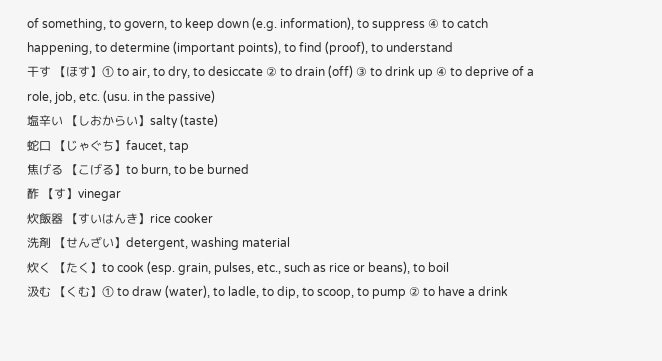of something, to govern, to keep down (e.g. information), to suppress ④ to catch happening, to determine (important points), to find (proof), to understand
干す 【ほす】① to air, to dry, to desiccate ② to drain (off) ③ to drink up ④ to deprive of a role, job, etc. (usu. in the passive)
塩辛い 【しおからい】salty (taste)
蛇口 【じゃぐち】faucet, tap
焦げる 【こげる】to burn, to be burned
酢 【す】vinegar
炊飯器 【すいはんき】rice cooker
洗剤 【せんざい】detergent, washing material
炊く 【たく】to cook (esp. grain, pulses, etc., such as rice or beans), to boil
汲む 【くむ】① to draw (water), to ladle, to dip, to scoop, to pump ② to have a drink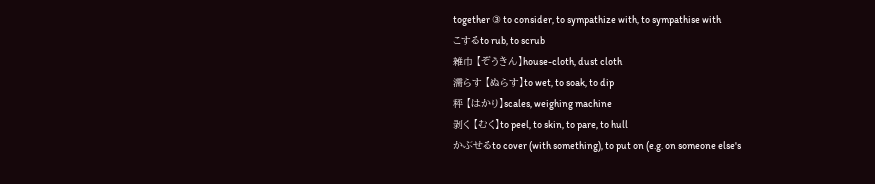together ③ to consider, to sympathize with, to sympathise with
こするto rub, to scrub
雑巾 【ぞうきん】house-cloth, dust cloth
濡らす 【ぬらす】to wet, to soak, to dip
秤 【はかり】scales, weighing machine
剥く 【むく】to peel, to skin, to pare, to hull
かぶせるto cover (with something), to put on (e.g. on someone else's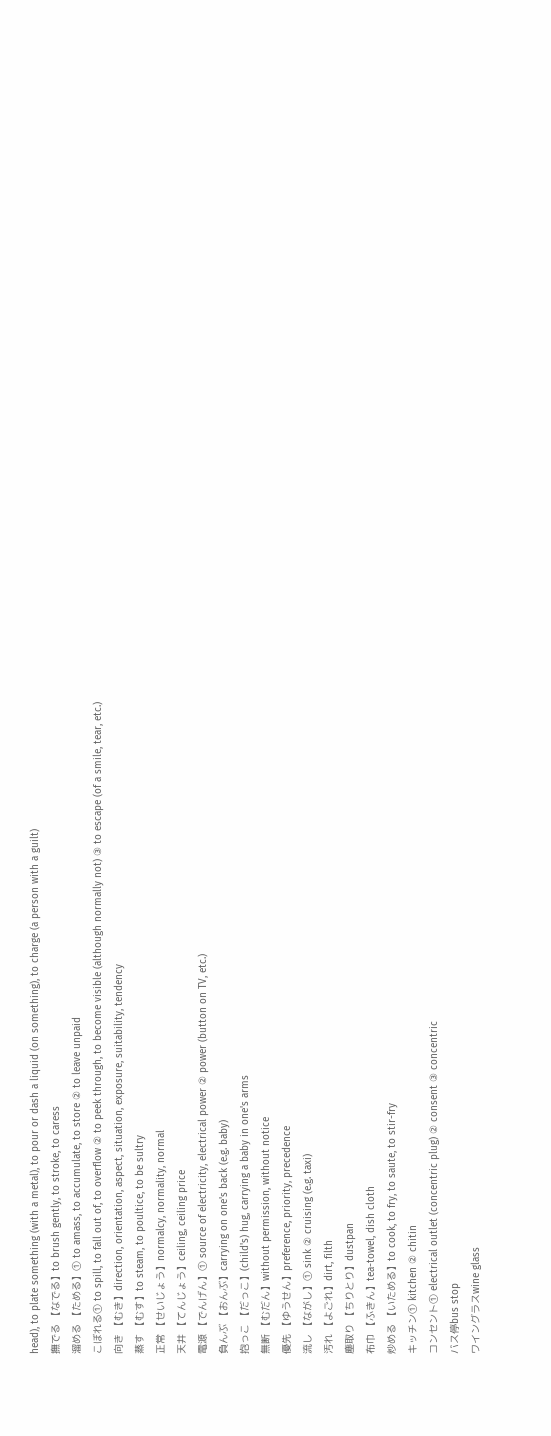head), to plate something (with a metal), to pour or dash a liquid (on something), to charge (a person with a guilt)
撫でる 【なでる】to brush gently, to stroke, to caress
溜める 【ためる】① to amass, to accumulate, to store ② to leave unpaid
こぼれる① to spill, to fall out of, to overflow ② to peek through, to become visible (although normally not) ③ to escape (of a smile, tear, etc.)
向き 【むき】direction, orientation, aspect, situation, exposure, suitability, tendency
蒸す 【むす】to steam, to poultice, to be sultry
正常 【せいじょう】normalcy, normality, normal
天井 【てんじょう】ceiling, ceiling price
電源 【でんげん】① source of electricity, electrical power ② power (button on TV, etc.)
負んぶ 【おんぶ】carrying on one's back (e.g. baby)
抱っこ 【だっこ】(child's) hug, carrying a baby in one's arms
無断 【むだん】without permission, without notice
優先 【ゆうせん】preference, priority, precedence
流し 【ながし】① sink ② cruising (e.g. taxi)
汚れ 【よごれ】dirt, filth
塵取り 【ちりとり】dustpan
布巾 【ふきん】tea-towel, dish cloth
炒める 【いためる】to cook, to fry, to saute, to stir-fry
キッチン① kitchen ② chitin
コンセント① electrical outlet (concentric plug) ② consent ③ concentric
バス停bus stop
ワイングラスwine glass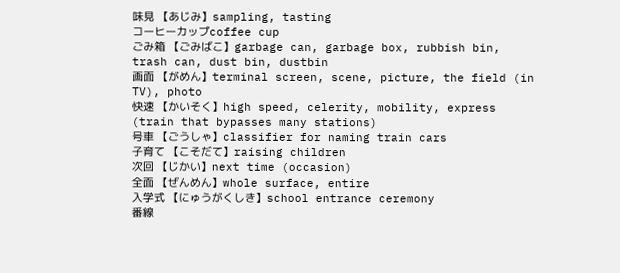味見 【あじみ】sampling, tasting
コーヒーカップcoffee cup
ごみ箱 【ごみばこ】garbage can, garbage box, rubbish bin, trash can, dust bin, dustbin
画面 【がめん】terminal screen, scene, picture, the field (in TV), photo
快速 【かいそく】high speed, celerity, mobility, express (train that bypasses many stations)
号車 【ごうしゃ】classifier for naming train cars
子育て 【こそだて】raising children
次回 【じかい】next time (occasion)
全面 【ぜんめん】whole surface, entire
入学式 【にゅうがくしき】school entrance ceremony
番線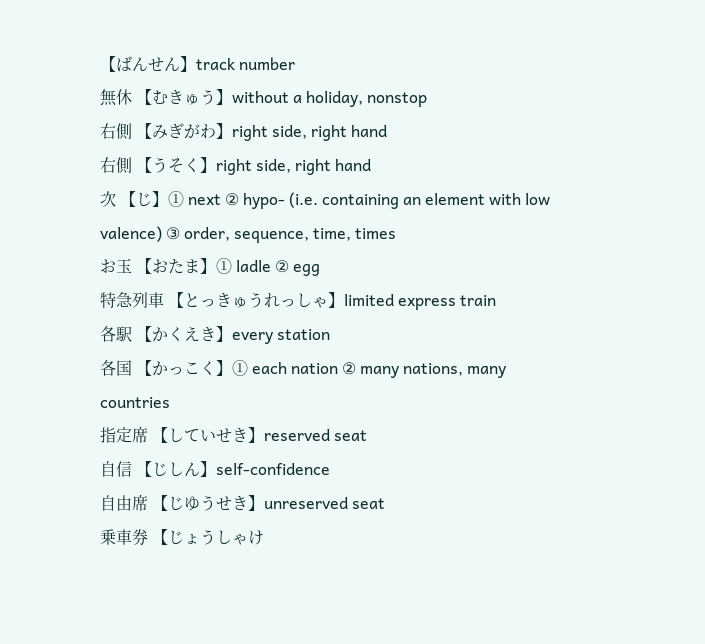【ばんせん】track number
無休 【むきゅう】without a holiday, nonstop
右側 【みぎがわ】right side, right hand
右側 【うそく】right side, right hand
次 【じ】① next ② hypo- (i.e. containing an element with low valence) ③ order, sequence, time, times
お玉 【おたま】① ladle ② egg
特急列車 【とっきゅうれっしゃ】limited express train
各駅 【かくえき】every station
各国 【かっこく】① each nation ② many nations, many countries
指定席 【していせき】reserved seat
自信 【じしん】self-confidence
自由席 【じゆうせき】unreserved seat
乗車券 【じょうしゃけ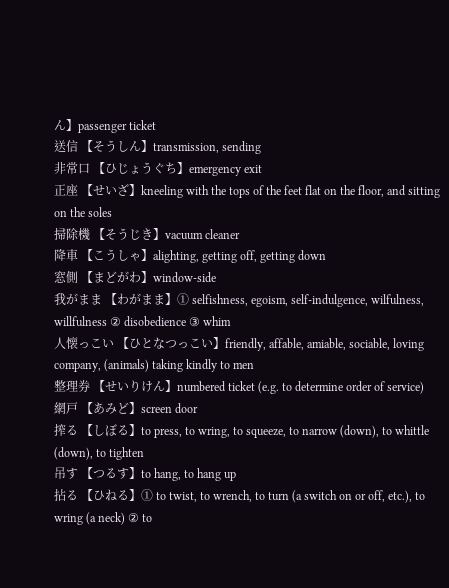ん】passenger ticket
送信 【そうしん】transmission, sending
非常口 【ひじょうぐち】emergency exit
正座 【せいざ】kneeling with the tops of the feet flat on the floor, and sitting on the soles
掃除機 【そうじき】vacuum cleaner
降車 【こうしゃ】alighting, getting off, getting down
窓側 【まどがわ】window-side
我がまま 【わがまま】① selfishness, egoism, self-indulgence, wilfulness, willfulness ② disobedience ③ whim
人懐っこい 【ひとなつっこい】friendly, affable, amiable, sociable, loving company, (animals) taking kindly to men
整理券 【せいりけん】numbered ticket (e.g. to determine order of service)
網戸 【あみど】screen door
搾る 【しぼる】to press, to wring, to squeeze, to narrow (down), to whittle (down), to tighten
吊す 【つるす】to hang, to hang up
拈る 【ひねる】① to twist, to wrench, to turn (a switch on or off, etc.), to wring (a neck) ② to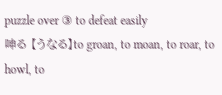puzzle over ③ to defeat easily
呻る 【うなる】to groan, to moan, to roar, to howl, to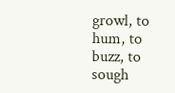growl, to hum, to buzz, to sough